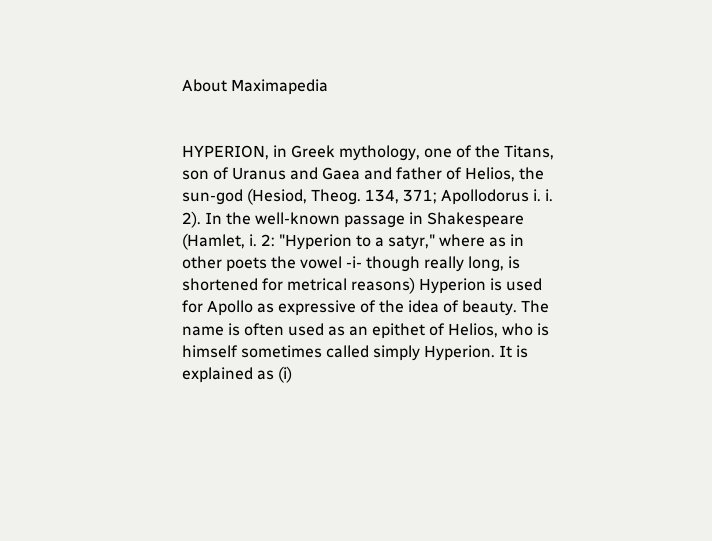About Maximapedia


HYPERION, in Greek mythology, one of the Titans, son of Uranus and Gaea and father of Helios, the sun-god (Hesiod, Theog. 134, 371; Apollodorus i. i. 2). In the well-known passage in Shakespeare (Hamlet, i. 2: "Hyperion to a satyr," where as in other poets the vowel -i- though really long, is shortened for metrical reasons) Hyperion is used for Apollo as expressive of the idea of beauty. The name is often used as an epithet of Helios, who is himself sometimes called simply Hyperion. It is explained as (i)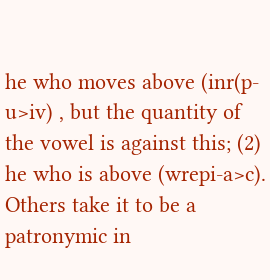he who moves above (inr(p-u>iv) , but the quantity of the vowel is against this; (2) he who is above (wrepi-a>c). Others take it to be a patronymic in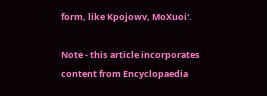form, like Kpojowv, MoXuoi'.

Note - this article incorporates content from Encyclopaedia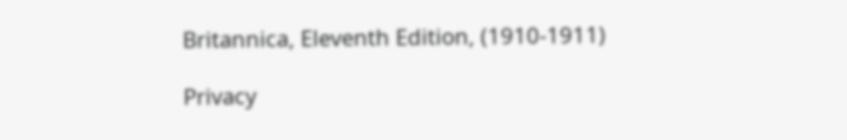Britannica, Eleventh Edition, (1910-1911)

Privacy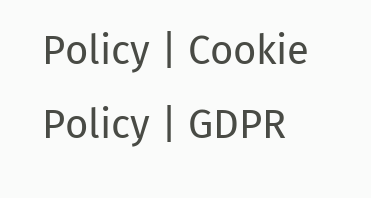Policy | Cookie Policy | GDPR